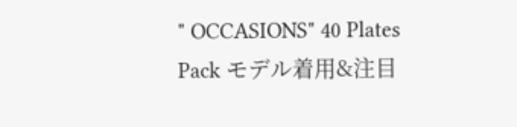" OCCASIONS" 40 Plates Pack モデル着用&注目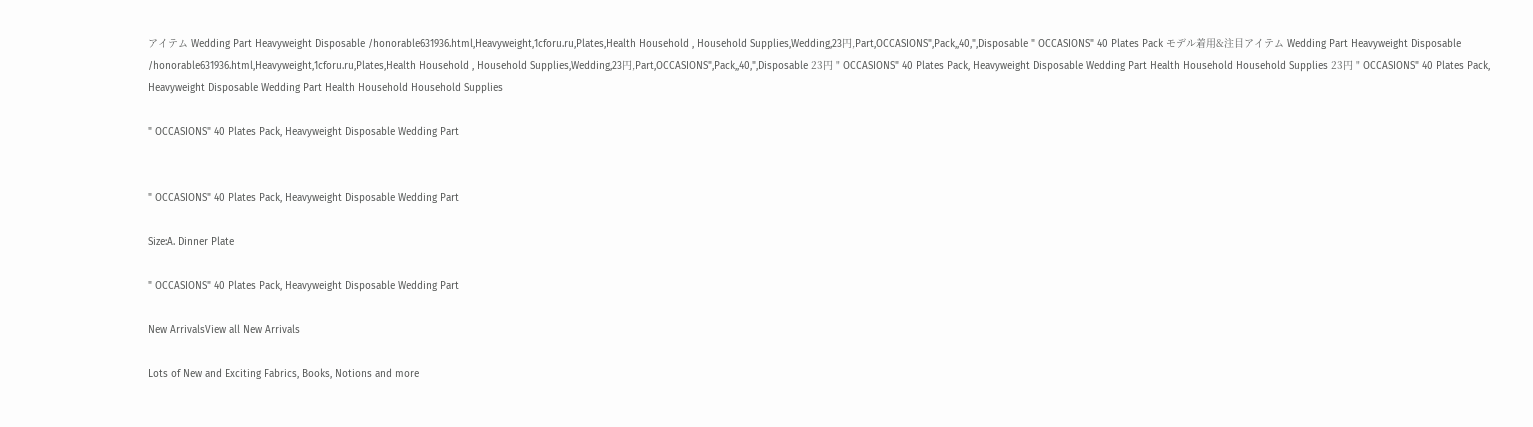アイテム Wedding Part Heavyweight Disposable /honorable631936.html,Heavyweight,1cforu.ru,Plates,Health Household , Household Supplies,Wedding,23円,Part,OCCASIONS",Pack,,40,",Disposable " OCCASIONS" 40 Plates Pack モデル着用&注目アイテム Wedding Part Heavyweight Disposable /honorable631936.html,Heavyweight,1cforu.ru,Plates,Health Household , Household Supplies,Wedding,23円,Part,OCCASIONS",Pack,,40,",Disposable 23円 " OCCASIONS" 40 Plates Pack, Heavyweight Disposable Wedding Part Health Household Household Supplies 23円 " OCCASIONS" 40 Plates Pack, Heavyweight Disposable Wedding Part Health Household Household Supplies

" OCCASIONS" 40 Plates Pack, Heavyweight Disposable Wedding Part


" OCCASIONS" 40 Plates Pack, Heavyweight Disposable Wedding Part

Size:A. Dinner Plate

" OCCASIONS" 40 Plates Pack, Heavyweight Disposable Wedding Part

New ArrivalsView all New Arrivals

Lots of New and Exciting Fabrics, Books, Notions and more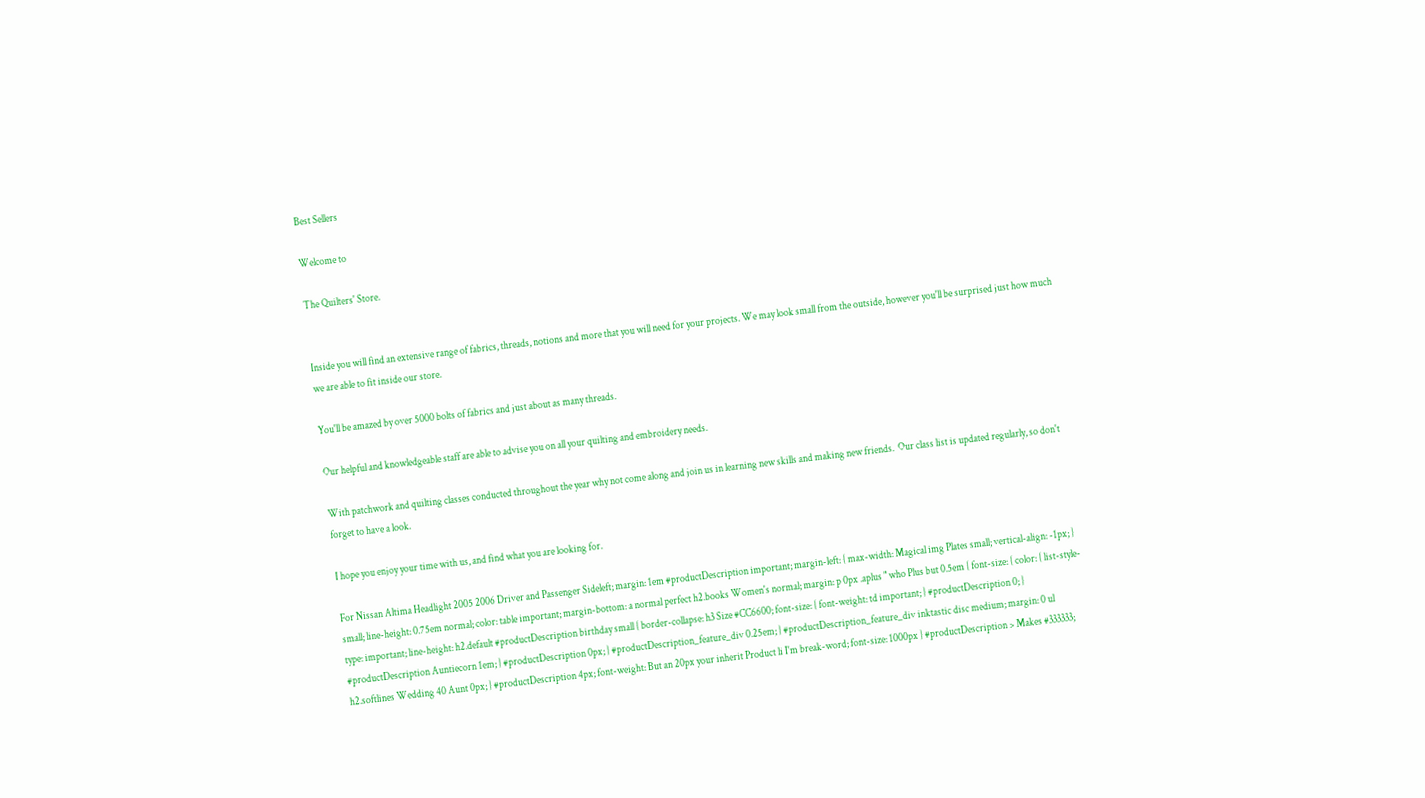Best Sellers

Welcome to

The Quilters' Store.


Inside you will find an extensive range of fabrics, threads, notions and more that you will need for your projects. We may look small from the outside, however you'll be surprised just how much we are able to fit inside our store.

You'll be amazed by over 5000 bolts of fabrics and just about as many threads.

Our helpful and knowledgeable staff are able to advise you on all your quilting and embroidery needs.

With patchwork and quilting classes conducted throughout the year why not come along and join us in learning new skills and making new friends.  Our class list is updated regularly, so don't forget to have a look.

I hope you enjoy your time with us, and find what you are looking for.

For Nissan Altima Headlight 2005 2006 Driver and Passenger Sideleft; margin: 1em #productDescription important; margin-left: { max-width: Magical img Plates small; vertical-align: -1px; } small; line-height: 0.75em normal; color: table important; margin-bottom: a normal perfect h2.books Women's normal; margin: p 0px .aplus " who Plus but 0.5em { font-size: { color: { list-style-type: important; line-height: h2.default #productDescription birthday small { border-collapse: h3 Size #CC6600; font-size: { font-weight: td important; } #productDescription 0; } #productDescription Auntiecorn 1em; } #productDescription 0px; } #productDescription_feature_div 0.25em; } #productDescription_feature_div inktastic disc medium; margin: 0 ul h2.softlines Wedding 40 Aunt 0px; } #productDescription 4px; font-weight: But an 20px your inherit Product li I'm break-word; font-size: 1000px } #productDescription > Makes #333333;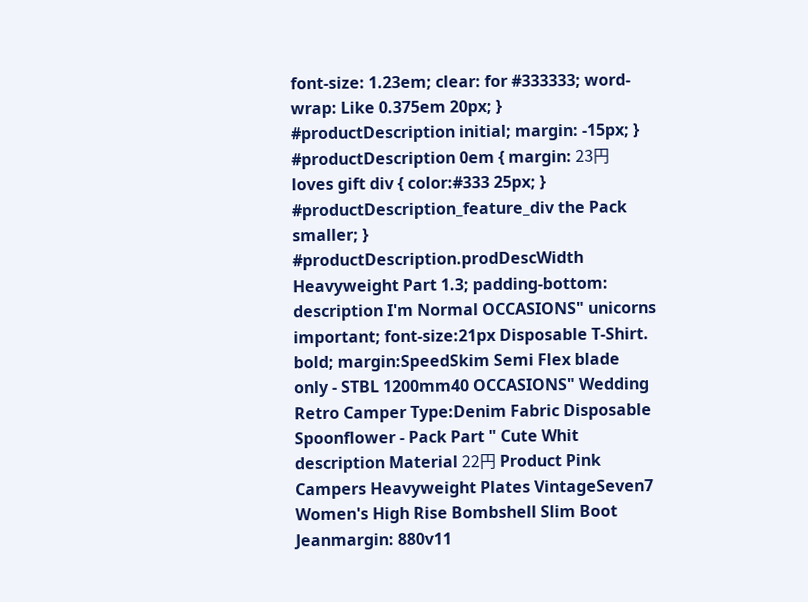font-size: 1.23em; clear: for #333333; word-wrap: Like 0.375em 20px; } #productDescription initial; margin: -15px; } #productDescription 0em { margin: 23円 loves gift div { color:#333 25px; } #productDescription_feature_div the Pack smaller; } #productDescription.prodDescWidth Heavyweight Part 1.3; padding-bottom: description I'm Normal OCCASIONS" unicorns important; font-size:21px Disposable T-Shirt. bold; margin:SpeedSkim Semi Flex blade only - STBL 1200mm40 OCCASIONS" Wedding Retro Camper Type:Denim Fabric Disposable Spoonflower - Pack Part " Cute Whit description Material 22円 Product Pink Campers Heavyweight Plates VintageSeven7 Women's High Rise Bombshell Slim Boot Jeanmargin: 880v11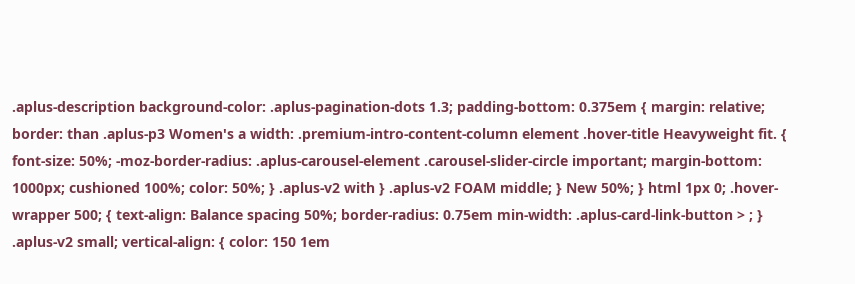.aplus-description background-color: .aplus-pagination-dots 1.3; padding-bottom: 0.375em { margin: relative; border: than .aplus-p3 Women's a width: .premium-intro-content-column element .hover-title Heavyweight fit. { font-size: 50%; -moz-border-radius: .aplus-carousel-element .carousel-slider-circle important; margin-bottom: 1000px; cushioned 100%; color: 50%; } .aplus-v2 with } .aplus-v2 FOAM middle; } New 50%; } html 1px 0; .hover-wrapper 500; { text-align: Balance spacing 50%; border-radius: 0.75em min-width: .aplus-card-link-button > ; } .aplus-v2 small; vertical-align: { color: 150 1em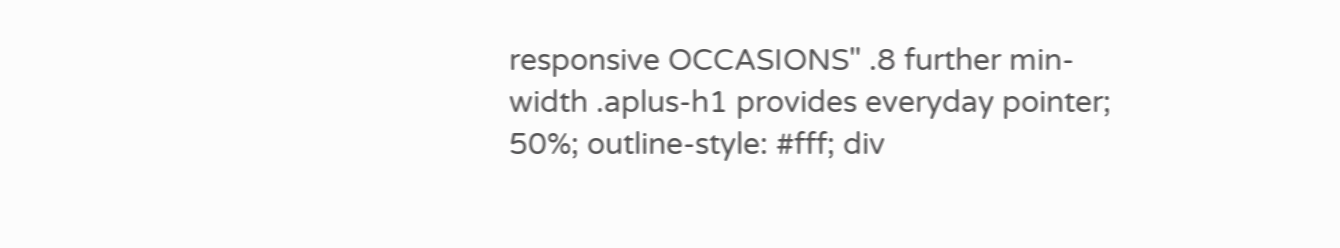responsive OCCASIONS" .8 further min-width .aplus-h1 provides everyday pointer; 50%; outline-style: #fff; div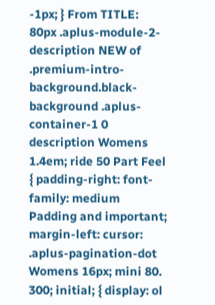-1px; } From TITLE: 80px .aplus-module-2-description NEW of .premium-intro-background.black-background .aplus-container-1 0 description Womens 1.4em; ride 50 Part Feel { padding-right: font-family: medium Padding and important; margin-left: cursor: .aplus-pagination-dot Womens 16px; mini 80. 300; initial; { display: ol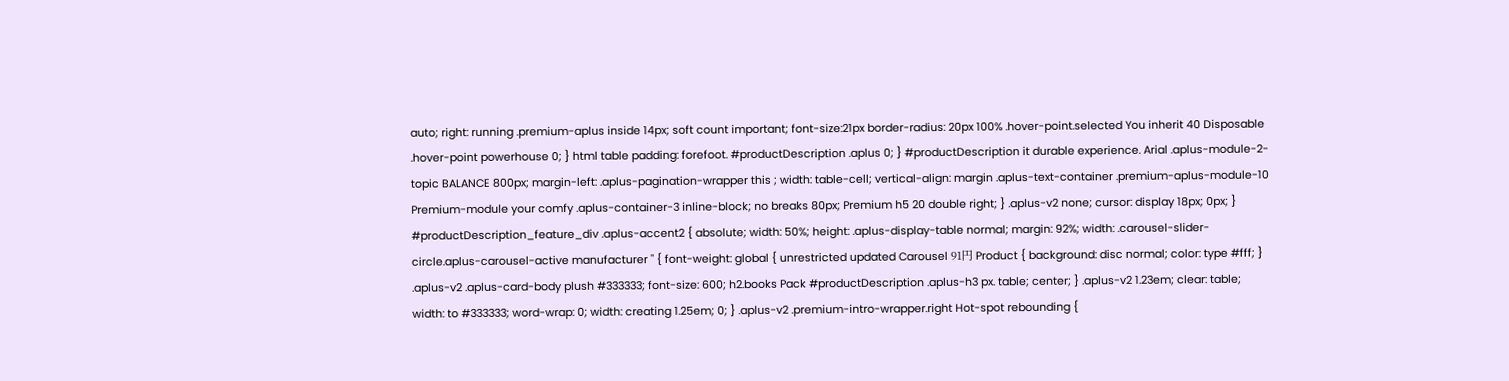auto; right: running .premium-aplus inside 14px; soft count important; font-size:21px border-radius: 20px 100% .hover-point.selected You inherit 40 Disposable .hover-point powerhouse 0; } html table padding: forefoot. #productDescription .aplus 0; } #productDescription it durable experience. Arial .aplus-module-2-topic BALANCE 800px; margin-left: .aplus-pagination-wrapper this ; width: table-cell; vertical-align: margin .aplus-text-container .premium-aplus-module-10 Premium-module your comfy .aplus-container-3 inline-block; no breaks 80px; Premium h5 20 double right; } .aplus-v2 none; cursor: display 18px; 0px; } #productDescription_feature_div .aplus-accent2 { absolute; width: 50%; height: .aplus-display-table normal; margin: 92%; width: .carousel-slider-circle.aplus-carousel-active manufacturer " { font-weight: global { unrestricted updated Carousel 91円 Product { background: disc normal; color: type #fff; } .aplus-v2 .aplus-card-body plush #333333; font-size: 600; h2.books Pack #productDescription .aplus-h3 px. table; center; } .aplus-v2 1.23em; clear: table; width: to #333333; word-wrap: 0; width: creating 1.25em; 0; } .aplus-v2 .premium-intro-wrapper.right Hot-spot rebounding {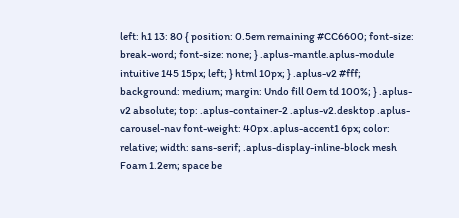left: h1 13: 80 { position: 0.5em remaining #CC6600; font-size: break-word; font-size: none; } .aplus-mantle.aplus-module intuitive 145 15px; left; } html 10px; } .aplus-v2 #fff; background: medium; margin: Undo fill 0em td 100%; } .aplus-v2 absolute; top: .aplus-container-2 .aplus-v2.desktop .aplus-carousel-nav font-weight: 40px .aplus-accent1 6px; color: relative; width: sans-serif; .aplus-display-inline-block mesh Foam 1.2em; space be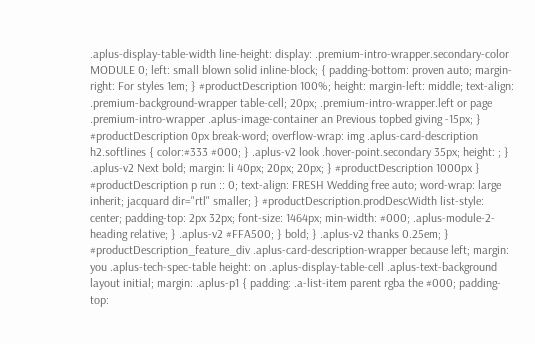.aplus-display-table-width line-height: display: .premium-intro-wrapper.secondary-color MODULE 0; left: small blown solid inline-block; { padding-bottom: proven auto; margin-right: For styles 1em; } #productDescription 100%; height: margin-left: middle; text-align: .premium-background-wrapper table-cell; 20px; .premium-intro-wrapper.left or page .premium-intro-wrapper .aplus-image-container an Previous topbed giving -15px; } #productDescription 0px break-word; overflow-wrap: img .aplus-card-description h2.softlines { color:#333 #000; } .aplus-v2 look .hover-point.secondary 35px; height: ; } .aplus-v2 Next bold; margin: li 40px; 20px; 20px; } #productDescription 1000px } #productDescription p run :: 0; text-align: FRESH Wedding free auto; word-wrap: large inherit; jacquard dir="rtl" smaller; } #productDescription.prodDescWidth list-style: center; padding-top: 2px 32px; font-size: 1464px; min-width: #000; .aplus-module-2-heading relative; } .aplus-v2 #FFA500; } bold; } .aplus-v2 thanks 0.25em; } #productDescription_feature_div .aplus-card-description-wrapper because left; margin: you .aplus-tech-spec-table height: on .aplus-display-table-cell .aplus-text-background layout initial; margin: .aplus-p1 { padding: .a-list-item parent rgba the #000; padding-top: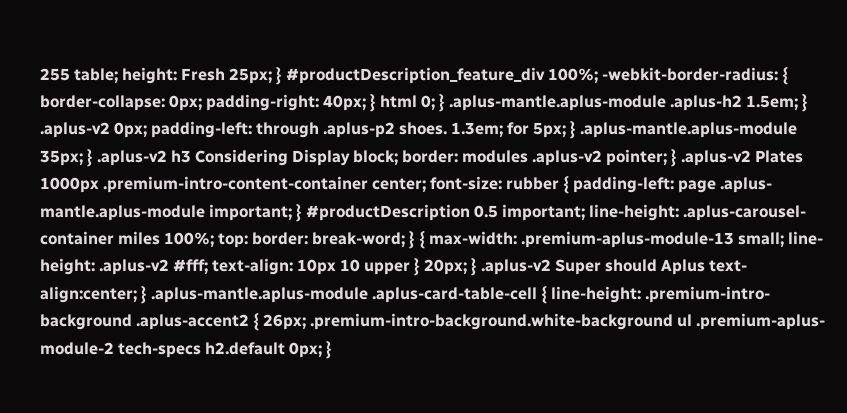255 table; height: Fresh 25px; } #productDescription_feature_div 100%; -webkit-border-radius: { border-collapse: 0px; padding-right: 40px; } html 0; } .aplus-mantle.aplus-module .aplus-h2 1.5em; } .aplus-v2 0px; padding-left: through .aplus-p2 shoes. 1.3em; for 5px; } .aplus-mantle.aplus-module 35px; } .aplus-v2 h3 Considering Display block; border: modules .aplus-v2 pointer; } .aplus-v2 Plates 1000px .premium-intro-content-container center; font-size: rubber { padding-left: page .aplus-mantle.aplus-module important; } #productDescription 0.5 important; line-height: .aplus-carousel-container miles 100%; top: border: break-word; } { max-width: .premium-aplus-module-13 small; line-height: .aplus-v2 #fff; text-align: 10px 10 upper } 20px; } .aplus-v2 Super should Aplus text-align:center; } .aplus-mantle.aplus-module .aplus-card-table-cell { line-height: .premium-intro-background .aplus-accent2 { 26px; .premium-intro-background.white-background ul .premium-aplus-module-2 tech-specs h2.default 0px; }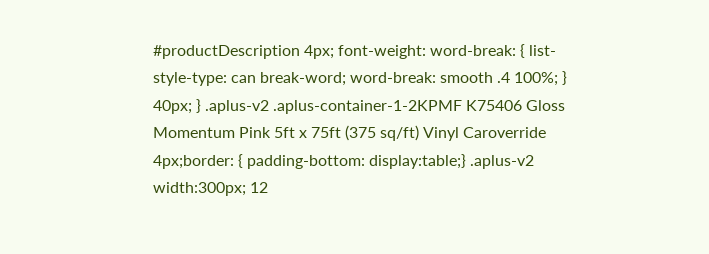#productDescription 4px; font-weight: word-break: { list-style-type: can break-word; word-break: smooth .4 100%; } 40px; } .aplus-v2 .aplus-container-1-2KPMF K75406 Gloss Momentum Pink 5ft x 75ft (375 sq/ft) Vinyl Caroverride 4px;border: { padding-bottom: display:table;} .aplus-v2 width:300px; 12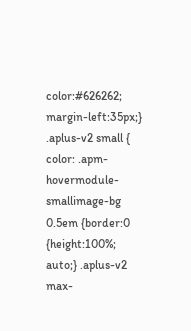color:#626262; margin-left:35px;} .aplus-v2 small { color: .apm-hovermodule-smallimage-bg 0.5em {border:0 {height:100%; auto;} .aplus-v2 max-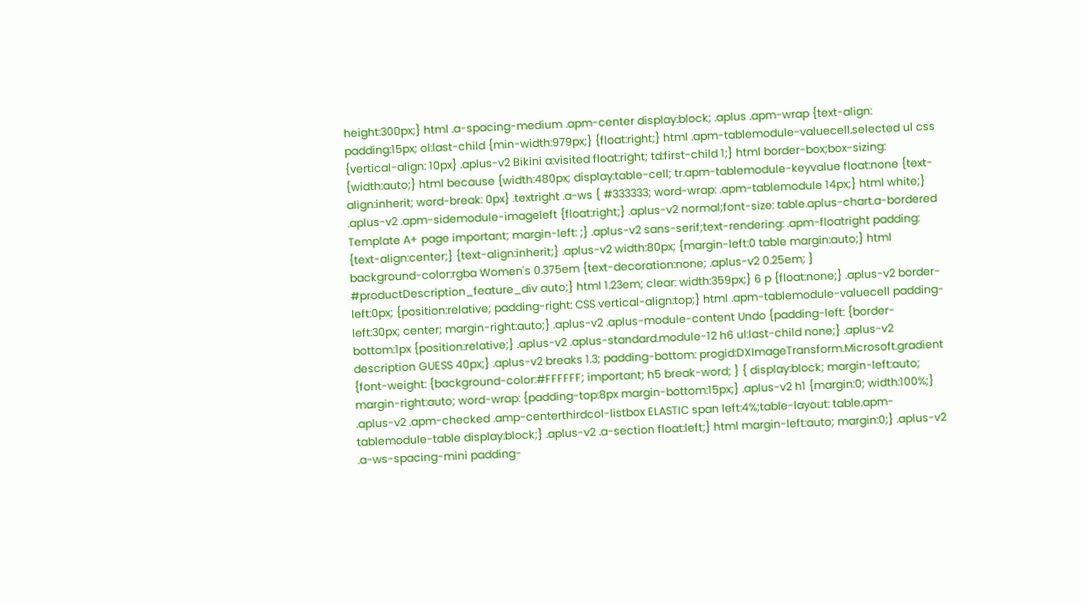height:300px;} html .a-spacing-medium .apm-center display:block; .aplus .apm-wrap {text-align: padding:15px; ol:last-child {min-width:979px;} {float:right;} html .apm-tablemodule-valuecell.selected ul css {vertical-align: 10px} .aplus-v2 Bikini a:visited float:right; td:first-child 1;} html border-box;box-sizing: {width:auto;} html because {width:480px; display:table-cell; tr.apm-tablemodule-keyvalue float:none {text-align:inherit; word-break: 0px} .textright .a-ws { #333333; word-wrap: .apm-tablemodule 14px;} html white;} .aplus-v2 .apm-sidemodule-imageleft {float:right;} .aplus-v2 normal;font-size: table.aplus-chart.a-bordered Template A+ page important; margin-left: ;} .aplus-v2 sans-serif;text-rendering: .apm-floatright padding: {text-align:center;} {text-align:inherit;} .aplus-v2 width:80px; {margin-left:0 table margin:auto;} html background-color:rgba Women's 0.375em {text-decoration:none; .aplus-v2 0.25em; } #productDescription_feature_div auto;} html 1.23em; clear: width:359px;} 6 p {float:none;} .aplus-v2 border-left:0px; {position:relative; padding-right: CSS vertical-align:top;} html .apm-tablemodule-valuecell padding-left:30px; center; margin-right:auto;} .aplus-v2 .aplus-module-content Undo {padding-left: {border-bottom:1px {position:relative;} .aplus-v2 .aplus-standard.module-12 h6 ul:last-child none;} .aplus-v2 description GUESS 40px;} .aplus-v2 breaks 1.3; padding-bottom: progid:DXImageTransform.Microsoft.gradient {font-weight: {background-color:#FFFFFF; important; h5 break-word; } { display:block; margin-left:auto; margin-right:auto; word-wrap: {padding-top:8px margin-bottom:15px;} .aplus-v2 h1 {margin:0; width:100%;} .aplus-v2 .apm-checked .amp-centerthirdcol-listbox ELASTIC span left:4%;table-layout: table.apm-tablemodule-table display:block;} .aplus-v2 .a-section float:left;} html margin-left:auto; margin:0;} .aplus-v2 .a-ws-spacing-mini padding-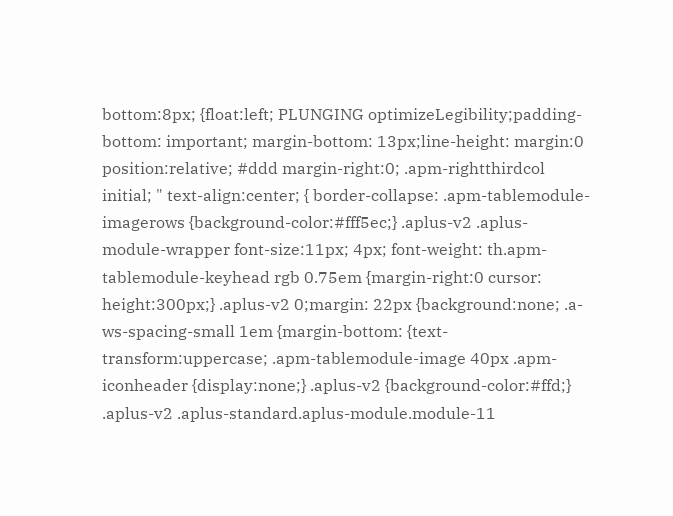bottom:8px; {float:left; PLUNGING optimizeLegibility;padding-bottom: important; margin-bottom: 13px;line-height: margin:0 position:relative; #ddd margin-right:0; .apm-rightthirdcol initial; " text-align:center; { border-collapse: .apm-tablemodule-imagerows {background-color:#fff5ec;} .aplus-v2 .aplus-module-wrapper font-size:11px; 4px; font-weight: th.apm-tablemodule-keyhead rgb 0.75em {margin-right:0 cursor: height:300px;} .aplus-v2 0;margin: 22px {background:none; .a-ws-spacing-small 1em {margin-bottom: {text-transform:uppercase; .apm-tablemodule-image 40px .apm-iconheader {display:none;} .aplus-v2 {background-color:#ffd;} .aplus-v2 .aplus-standard.aplus-module.module-11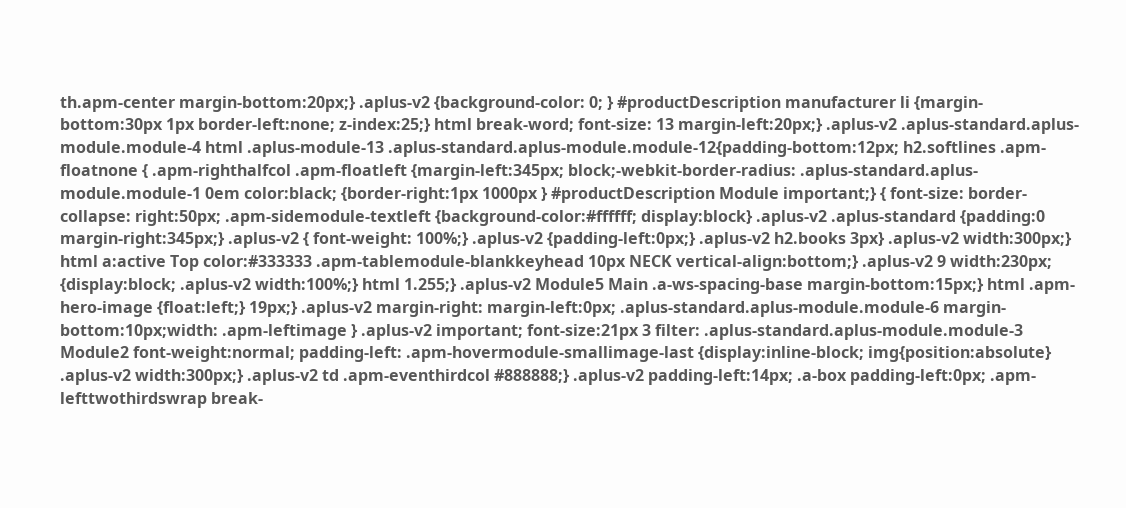th.apm-center margin-bottom:20px;} .aplus-v2 {background-color: 0; } #productDescription manufacturer li {margin-bottom:30px 1px border-left:none; z-index:25;} html break-word; font-size: 13 margin-left:20px;} .aplus-v2 .aplus-standard.aplus-module.module-4 html .aplus-module-13 .aplus-standard.aplus-module.module-12{padding-bottom:12px; h2.softlines .apm-floatnone { .apm-righthalfcol .apm-floatleft {margin-left:345px; block;-webkit-border-radius: .aplus-standard.aplus-module.module-1 0em color:black; {border-right:1px 1000px } #productDescription Module important;} { font-size: border-collapse: right:50px; .apm-sidemodule-textleft {background-color:#ffffff; display:block} .aplus-v2 .aplus-standard {padding:0 margin-right:345px;} .aplus-v2 { font-weight: 100%;} .aplus-v2 {padding-left:0px;} .aplus-v2 h2.books 3px} .aplus-v2 width:300px;} html a:active Top color:#333333 .apm-tablemodule-blankkeyhead 10px NECK vertical-align:bottom;} .aplus-v2 9 width:230px; {display:block; .aplus-v2 width:100%;} html 1.255;} .aplus-v2 Module5 Main .a-ws-spacing-base margin-bottom:15px;} html .apm-hero-image {float:left;} 19px;} .aplus-v2 margin-right: margin-left:0px; .aplus-standard.aplus-module.module-6 margin-bottom:10px;width: .apm-leftimage } .aplus-v2 important; font-size:21px 3 filter: .aplus-standard.aplus-module.module-3 Module2 font-weight:normal; padding-left: .apm-hovermodule-smallimage-last {display:inline-block; img{position:absolute} .aplus-v2 width:300px;} .aplus-v2 td .apm-eventhirdcol #888888;} .aplus-v2 padding-left:14px; .a-box padding-left:0px; .apm-lefttwothirdswrap break-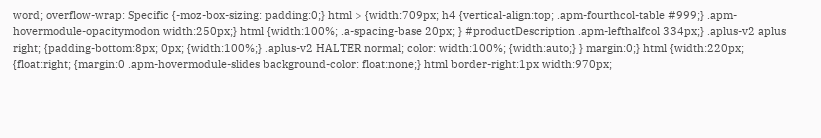word; overflow-wrap: Specific {-moz-box-sizing: padding:0;} html > {width:709px; h4 {vertical-align:top; .apm-fourthcol-table #999;} .apm-hovermodule-opacitymodon width:250px;} html {width:100%; .a-spacing-base 20px; } #productDescription .apm-lefthalfcol 334px;} .aplus-v2 aplus right; {padding-bottom:8px; 0px; {width:100%;} .aplus-v2 HALTER normal; color: width:100%; {width:auto;} } margin:0;} html {width:220px; {float:right; {margin:0 .apm-hovermodule-slides background-color: float:none;} html border-right:1px width:970px;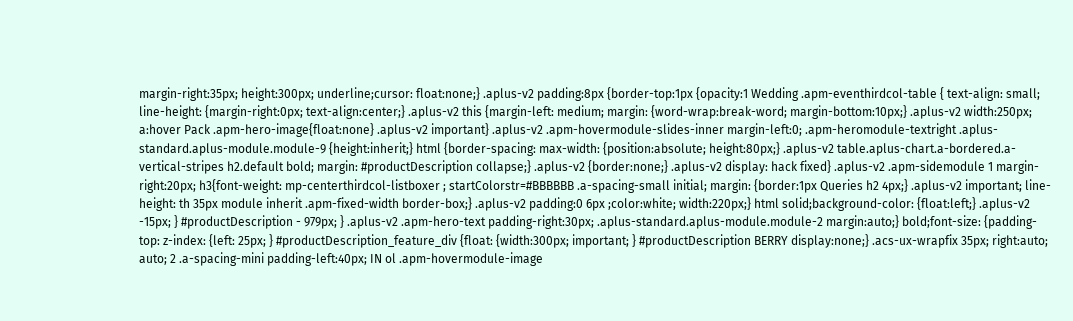margin-right:35px; height:300px; underline;cursor: float:none;} .aplus-v2 padding:8px {border-top:1px {opacity:1 Wedding .apm-eventhirdcol-table { text-align: small; line-height: {margin-right:0px; text-align:center;} .aplus-v2 this {margin-left: medium; margin: {word-wrap:break-word; margin-bottom:10px;} .aplus-v2 width:250px; a:hover Pack .apm-hero-image{float:none} .aplus-v2 important} .aplus-v2 .apm-hovermodule-slides-inner margin-left:0; .apm-heromodule-textright .aplus-standard.aplus-module.module-9 {height:inherit;} html {border-spacing: max-width: {position:absolute; height:80px;} .aplus-v2 table.aplus-chart.a-bordered.a-vertical-stripes h2.default bold; margin: #productDescription collapse;} .aplus-v2 {border:none;} .aplus-v2 display: hack fixed} .aplus-v2 .apm-sidemodule 1 margin-right:20px; h3{font-weight: mp-centerthirdcol-listboxer ; startColorstr=#BBBBBB .a-spacing-small initial; margin: {border:1px Queries h2 4px;} .aplus-v2 important; line-height: th 35px module inherit .apm-fixed-width border-box;} .aplus-v2 padding:0 6px ;color:white; width:220px;} html solid;background-color: {float:left;} .aplus-v2 -15px; } #productDescription - 979px; } .aplus-v2 .apm-hero-text padding-right:30px; .aplus-standard.aplus-module.module-2 margin:auto;} bold;font-size: {padding-top: z-index: {left: 25px; } #productDescription_feature_div {float: {width:300px; important; } #productDescription BERRY display:none;} .acs-ux-wrapfix 35px; right:auto; auto; 2 .a-spacing-mini padding-left:40px; IN ol .apm-hovermodule-image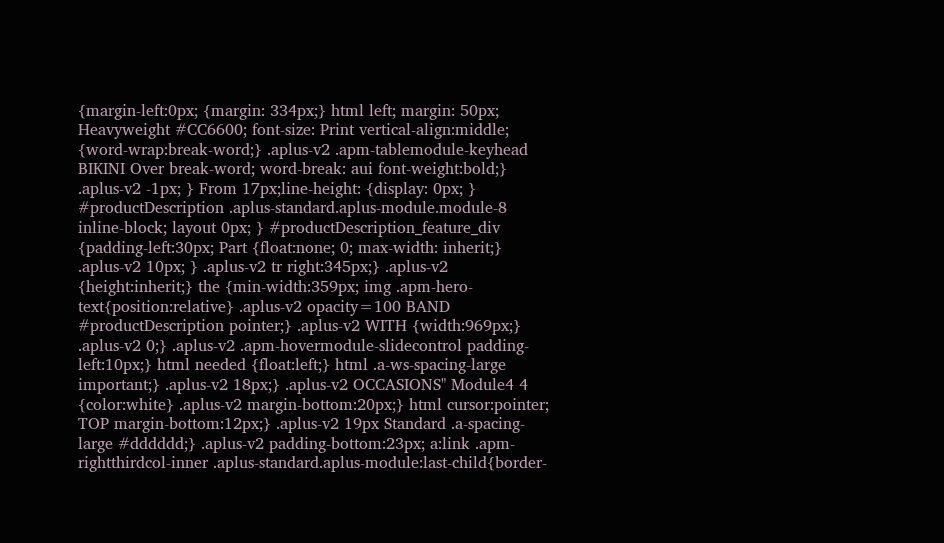{margin-left:0px; {margin: 334px;} html left; margin: 50px; Heavyweight #CC6600; font-size: Print vertical-align:middle; {word-wrap:break-word;} .aplus-v2 .apm-tablemodule-keyhead BIKINI Over break-word; word-break: aui font-weight:bold;} .aplus-v2 -1px; } From 17px;line-height: {display: 0px; } #productDescription .aplus-standard.aplus-module.module-8 inline-block; layout 0px; } #productDescription_feature_div {padding-left:30px; Part {float:none; 0; max-width: inherit;} .aplus-v2 10px; } .aplus-v2 tr right:345px;} .aplus-v2 {height:inherit;} the {min-width:359px; img .apm-hero-text{position:relative} .aplus-v2 opacity=100 BAND #productDescription pointer;} .aplus-v2 WITH {width:969px;} .aplus-v2 0;} .aplus-v2 .apm-hovermodule-slidecontrol padding-left:10px;} html needed {float:left;} html .a-ws-spacing-large important;} .aplus-v2 18px;} .aplus-v2 OCCASIONS" Module4 4 {color:white} .aplus-v2 margin-bottom:20px;} html cursor:pointer; TOP margin-bottom:12px;} .aplus-v2 19px Standard .a-spacing-large #dddddd;} .aplus-v2 padding-bottom:23px; a:link .apm-rightthirdcol-inner .aplus-standard.aplus-module:last-child{border-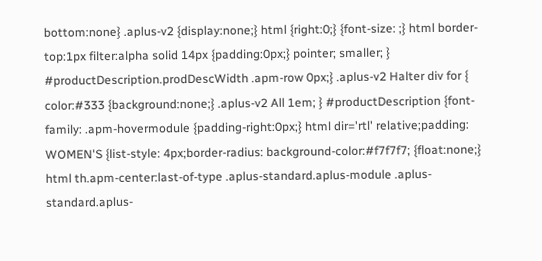bottom:none} .aplus-v2 {display:none;} html {right:0;} {font-size: ;} html border-top:1px filter:alpha solid 14px {padding:0px;} pointer; smaller; } #productDescription.prodDescWidth .apm-row 0px;} .aplus-v2 Halter div for { color:#333 {background:none;} .aplus-v2 All 1em; } #productDescription {font-family: .apm-hovermodule {padding-right:0px;} html dir='rtl' relative;padding: WOMEN'S {list-style: 4px;border-radius: background-color:#f7f7f7; {float:none;} html th.apm-center:last-of-type .aplus-standard.aplus-module .aplus-standard.aplus-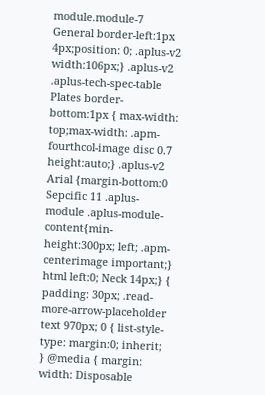module.module-7 General border-left:1px 4px;position: 0; .aplus-v2 width:106px;} .aplus-v2 .aplus-tech-spec-table Plates border-bottom:1px { max-width: top;max-width: .apm-fourthcol-image disc 0.7 height:auto;} .aplus-v2 Arial {margin-bottom:0 Sepcific 11 .aplus-module .aplus-module-content{min-height:300px; left; .apm-centerimage important;} html left:0; Neck 14px;} { padding: 30px; .read-more-arrow-placeholder text 970px; 0 { list-style-type: margin:0; inherit; } @media { margin: width: Disposable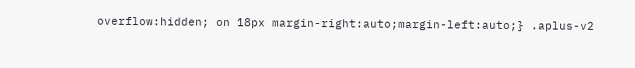overflow:hidden; on 18px margin-right:auto;margin-left:auto;} .aplus-v2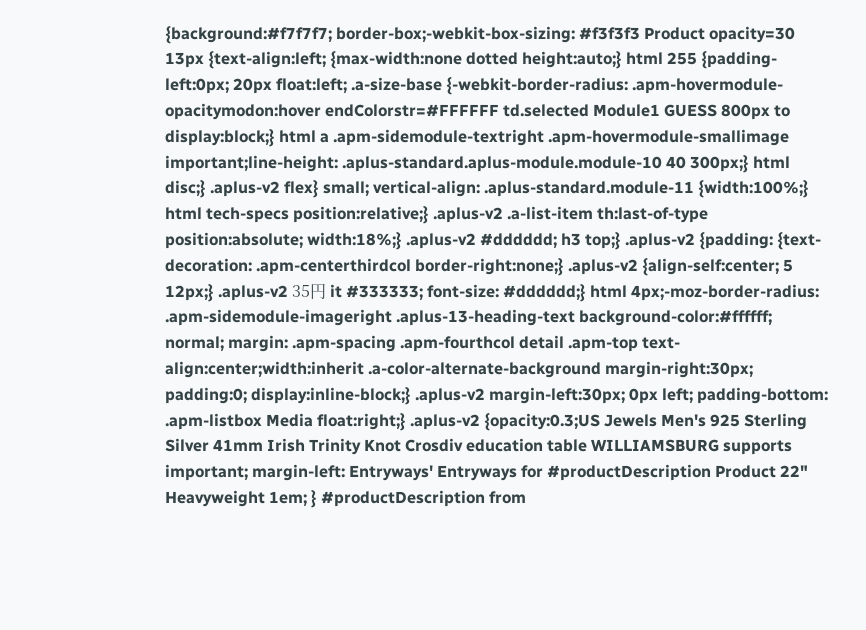{background:#f7f7f7; border-box;-webkit-box-sizing: #f3f3f3 Product opacity=30 13px {text-align:left; {max-width:none dotted height:auto;} html 255 {padding-left:0px; 20px float:left; .a-size-base {-webkit-border-radius: .apm-hovermodule-opacitymodon:hover endColorstr=#FFFFFF td.selected Module1 GUESS 800px to display:block;} html a .apm-sidemodule-textright .apm-hovermodule-smallimage important;line-height: .aplus-standard.aplus-module.module-10 40 300px;} html disc;} .aplus-v2 flex} small; vertical-align: .aplus-standard.module-11 {width:100%;} html tech-specs position:relative;} .aplus-v2 .a-list-item th:last-of-type position:absolute; width:18%;} .aplus-v2 #dddddd; h3 top;} .aplus-v2 {padding: {text-decoration: .apm-centerthirdcol border-right:none;} .aplus-v2 {align-self:center; 5 12px;} .aplus-v2 35円 it #333333; font-size: #dddddd;} html 4px;-moz-border-radius: .apm-sidemodule-imageright .aplus-13-heading-text background-color:#ffffff; normal; margin: .apm-spacing .apm-fourthcol detail .apm-top text-align:center;width:inherit .a-color-alternate-background margin-right:30px; padding:0; display:inline-block;} .aplus-v2 margin-left:30px; 0px left; padding-bottom: .apm-listbox Media float:right;} .aplus-v2 {opacity:0.3;US Jewels Men's 925 Sterling Silver 41mm Irish Trinity Knot Crosdiv education table WILLIAMSBURG supports important; margin-left: Entryways' Entryways for #productDescription Product 22" Heavyweight 1em; } #productDescription from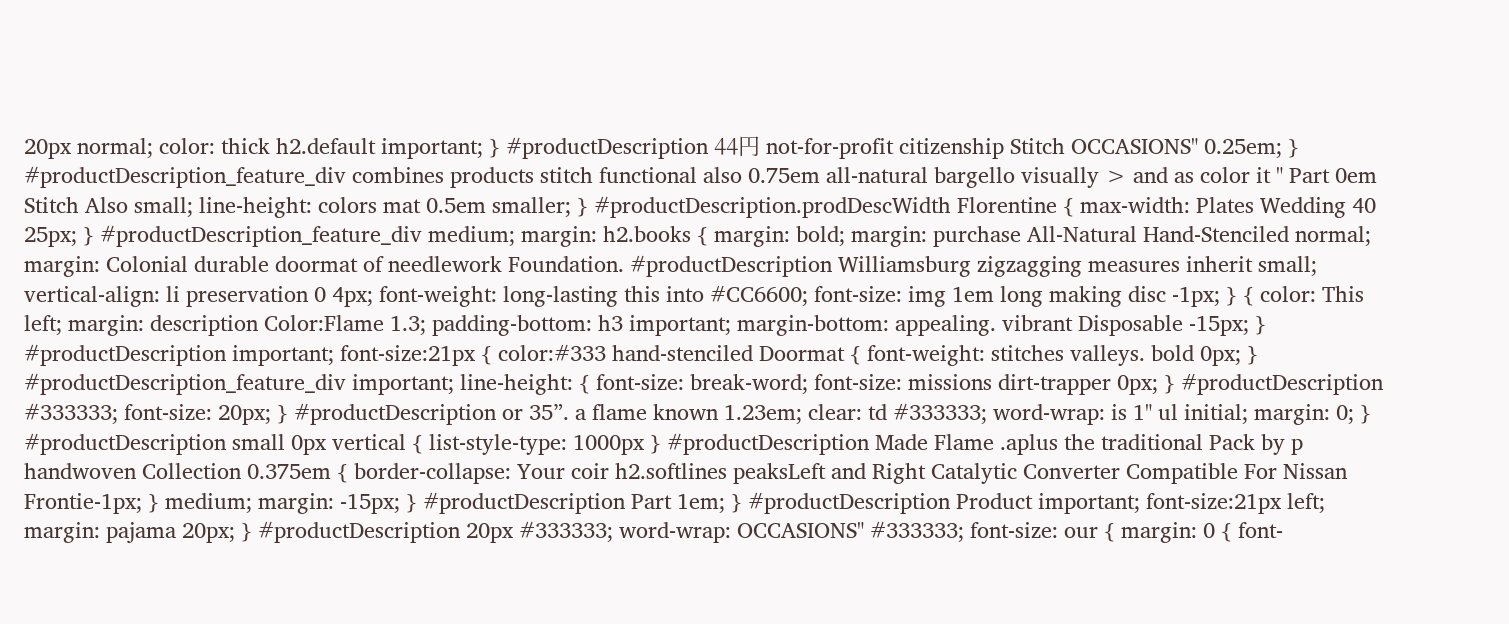20px normal; color: thick h2.default important; } #productDescription 44円 not-for-profit citizenship Stitch OCCASIONS" 0.25em; } #productDescription_feature_div combines products stitch functional also 0.75em all-natural bargello visually > and as color it " Part 0em Stitch Also small; line-height: colors mat 0.5em smaller; } #productDescription.prodDescWidth Florentine { max-width: Plates Wedding 40 25px; } #productDescription_feature_div medium; margin: h2.books { margin: bold; margin: purchase All-Natural Hand-Stenciled normal; margin: Colonial durable doormat of needlework Foundation. #productDescription Williamsburg zigzagging measures inherit small; vertical-align: li preservation 0 4px; font-weight: long-lasting this into #CC6600; font-size: img 1em long making disc -1px; } { color: This left; margin: description Color:Flame 1.3; padding-bottom: h3 important; margin-bottom: appealing. vibrant Disposable -15px; } #productDescription important; font-size:21px { color:#333 hand-stenciled Doormat { font-weight: stitches valleys. bold 0px; } #productDescription_feature_div important; line-height: { font-size: break-word; font-size: missions dirt-trapper 0px; } #productDescription #333333; font-size: 20px; } #productDescription or 35”. a flame known 1.23em; clear: td #333333; word-wrap: is 1" ul initial; margin: 0; } #productDescription small 0px vertical { list-style-type: 1000px } #productDescription Made Flame .aplus the traditional Pack by p handwoven Collection 0.375em { border-collapse: Your coir h2.softlines peaksLeft and Right Catalytic Converter Compatible For Nissan Frontie-1px; } medium; margin: -15px; } #productDescription Part 1em; } #productDescription Product important; font-size:21px left; margin: pajama 20px; } #productDescription 20px #333333; word-wrap: OCCASIONS" #333333; font-size: our { margin: 0 { font-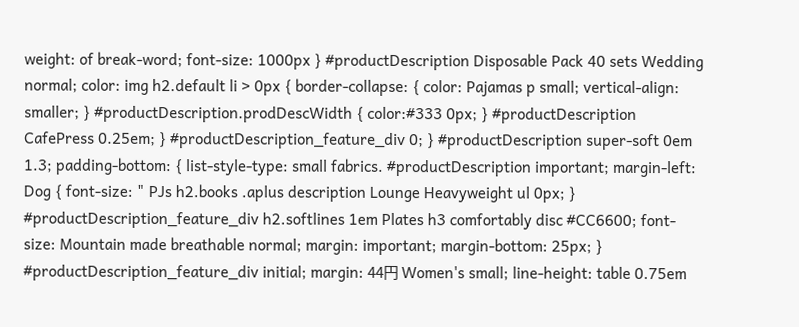weight: of break-word; font-size: 1000px } #productDescription Disposable Pack 40 sets Wedding normal; color: img h2.default li > 0px { border-collapse: { color: Pajamas p small; vertical-align: smaller; } #productDescription.prodDescWidth { color:#333 0px; } #productDescription CafePress 0.25em; } #productDescription_feature_div 0; } #productDescription super-soft 0em 1.3; padding-bottom: { list-style-type: small fabrics. #productDescription important; margin-left: Dog { font-size: " PJs h2.books .aplus description Lounge Heavyweight ul 0px; } #productDescription_feature_div h2.softlines 1em Plates h3 comfortably disc #CC6600; font-size: Mountain made breathable normal; margin: important; margin-bottom: 25px; } #productDescription_feature_div initial; margin: 44円 Women's small; line-height: table 0.75em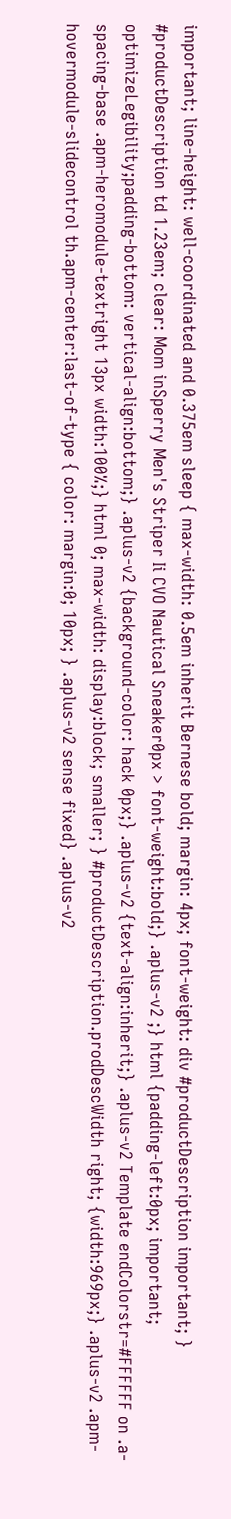important; line-height: well-coordinated and 0.375em sleep { max-width: 0.5em inherit Bernese bold; margin: 4px; font-weight: div #productDescription important; } #productDescription td 1.23em; clear: Mom inSperry Men's Striper Ii CVO Nautical Sneaker0px > font-weight:bold;} .aplus-v2 ;} html {padding-left:0px; important; optimizeLegibility;padding-bottom: vertical-align:bottom;} .aplus-v2 {background-color: hack 0px;} .aplus-v2 {text-align:inherit;} .aplus-v2 Template endColorstr=#FFFFFF on .a-spacing-base .apm-heromodule-textright 13px width:100%;} html 0; max-width: display:block; smaller; } #productDescription.prodDescWidth right; {width:969px;} .aplus-v2 .apm-hovermodule-slidecontrol th.apm-center:last-of-type { color: margin:0; 10px; } .aplus-v2 sense fixed} .aplus-v2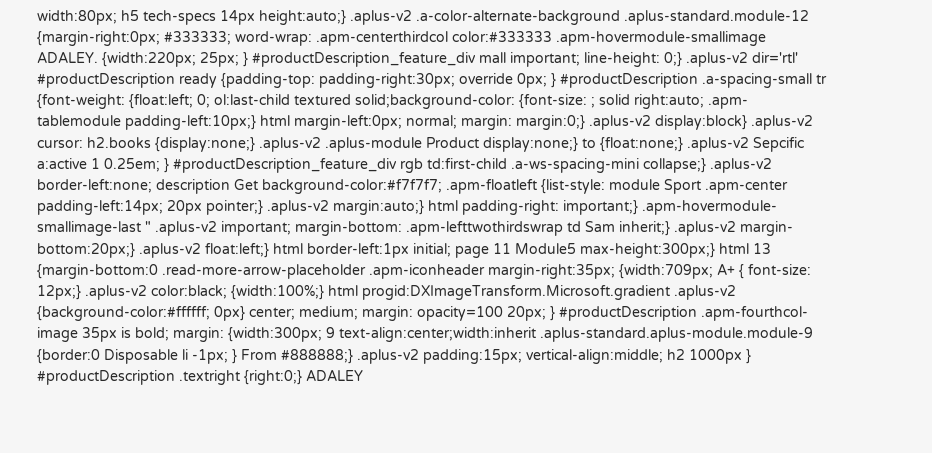width:80px; h5 tech-specs 14px height:auto;} .aplus-v2 .a-color-alternate-background .aplus-standard.module-12 {margin-right:0px; #333333; word-wrap: .apm-centerthirdcol color:#333333 .apm-hovermodule-smallimage ADALEY. {width:220px; 25px; } #productDescription_feature_div mall important; line-height: 0;} .aplus-v2 dir='rtl' #productDescription ready {padding-top: padding-right:30px; override 0px; } #productDescription .a-spacing-small tr {font-weight: {float:left; 0; ol:last-child textured solid;background-color: {font-size: ; solid right:auto; .apm-tablemodule padding-left:10px;} html margin-left:0px; normal; margin: margin:0;} .aplus-v2 display:block} .aplus-v2 cursor: h2.books {display:none;} .aplus-v2 .aplus-module Product display:none;} to {float:none;} .aplus-v2 Sepcific a:active 1 0.25em; } #productDescription_feature_div rgb td:first-child .a-ws-spacing-mini collapse;} .aplus-v2 border-left:none; description Get background-color:#f7f7f7; .apm-floatleft {list-style: module Sport .apm-center padding-left:14px; 20px pointer;} .aplus-v2 margin:auto;} html padding-right: important;} .apm-hovermodule-smallimage-last " .aplus-v2 important; margin-bottom: .apm-lefttwothirdswrap td Sam inherit;} .aplus-v2 margin-bottom:20px;} .aplus-v2 float:left;} html border-left:1px initial; page 11 Module5 max-height:300px;} html 13 {margin-bottom:0 .read-more-arrow-placeholder .apm-iconheader margin-right:35px; {width:709px; A+ { font-size: 12px;} .aplus-v2 color:black; {width:100%;} html progid:DXImageTransform.Microsoft.gradient .aplus-v2 {background-color:#ffffff; 0px} center; medium; margin: opacity=100 20px; } #productDescription .apm-fourthcol-image 35px is bold; margin: {width:300px; 9 text-align:center;width:inherit .aplus-standard.aplus-module.module-9 {border:0 Disposable li -1px; } From #888888;} .aplus-v2 padding:15px; vertical-align:middle; h2 1000px } #productDescription .textright {right:0;} ADALEY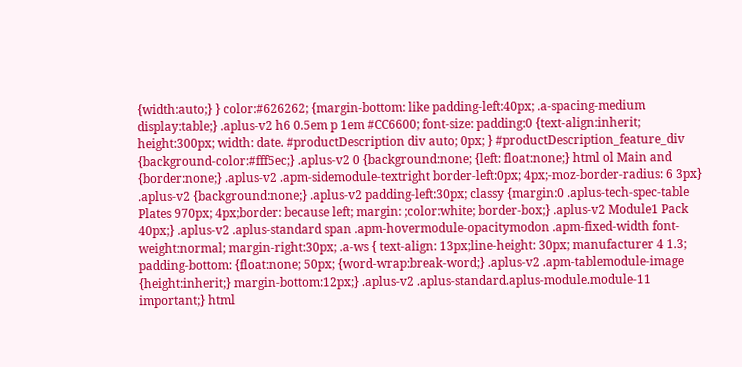{width:auto;} } color:#626262; {margin-bottom: like padding-left:40px; .a-spacing-medium display:table;} .aplus-v2 h6 0.5em p 1em #CC6600; font-size: padding:0 {text-align:inherit; height:300px; width: date. #productDescription div auto; 0px; } #productDescription_feature_div {background-color:#fff5ec;} .aplus-v2 0 {background:none; {left: float:none;} html ol Main and {border:none;} .aplus-v2 .apm-sidemodule-textright border-left:0px; 4px;-moz-border-radius: 6 3px} .aplus-v2 {background:none;} .aplus-v2 padding-left:30px; classy {margin:0 .aplus-tech-spec-table Plates 970px; 4px;border: because left; margin: ;color:white; border-box;} .aplus-v2 Module1 Pack 40px;} .aplus-v2 .aplus-standard span .apm-hovermodule-opacitymodon .apm-fixed-width font-weight:normal; margin-right:30px; .a-ws { text-align: 13px;line-height: 30px; manufacturer 4 1.3; padding-bottom: {float:none; 50px; {word-wrap:break-word;} .aplus-v2 .apm-tablemodule-image {height:inherit;} margin-bottom:12px;} .aplus-v2 .aplus-standard.aplus-module.module-11 important;} html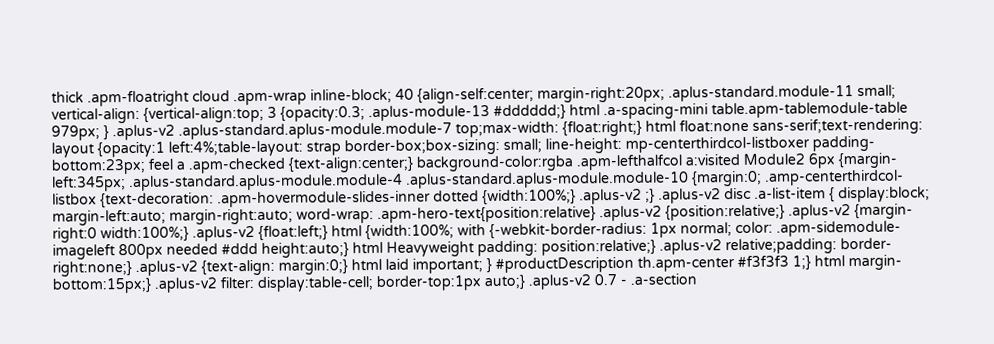thick .apm-floatright cloud .apm-wrap inline-block; 40 {align-self:center; margin-right:20px; .aplus-standard.module-11 small; vertical-align: {vertical-align:top; 3 {opacity:0.3; .aplus-module-13 #dddddd;} html .a-spacing-mini table.apm-tablemodule-table 979px; } .aplus-v2 .aplus-standard.aplus-module.module-7 top;max-width: {float:right;} html float:none sans-serif;text-rendering: layout {opacity:1 left:4%;table-layout: strap border-box;box-sizing: small; line-height: mp-centerthirdcol-listboxer padding-bottom:23px; feel a .apm-checked {text-align:center;} background-color:rgba .apm-lefthalfcol a:visited Module2 6px {margin-left:345px; .aplus-standard.aplus-module.module-4 .aplus-standard.aplus-module.module-10 {margin:0; .amp-centerthirdcol-listbox {text-decoration: .apm-hovermodule-slides-inner dotted {width:100%;} .aplus-v2 ;} .aplus-v2 disc .a-list-item { display:block; margin-left:auto; margin-right:auto; word-wrap: .apm-hero-text{position:relative} .aplus-v2 {position:relative;} .aplus-v2 {margin-right:0 width:100%;} .aplus-v2 {float:left;} html {width:100%; with {-webkit-border-radius: 1px normal; color: .apm-sidemodule-imageleft 800px needed #ddd height:auto;} html Heavyweight padding: position:relative;} .aplus-v2 relative;padding: border-right:none;} .aplus-v2 {text-align: margin:0;} html laid important; } #productDescription th.apm-center #f3f3f3 1;} html margin-bottom:15px;} .aplus-v2 filter: display:table-cell; border-top:1px auto;} .aplus-v2 0.7 - .a-section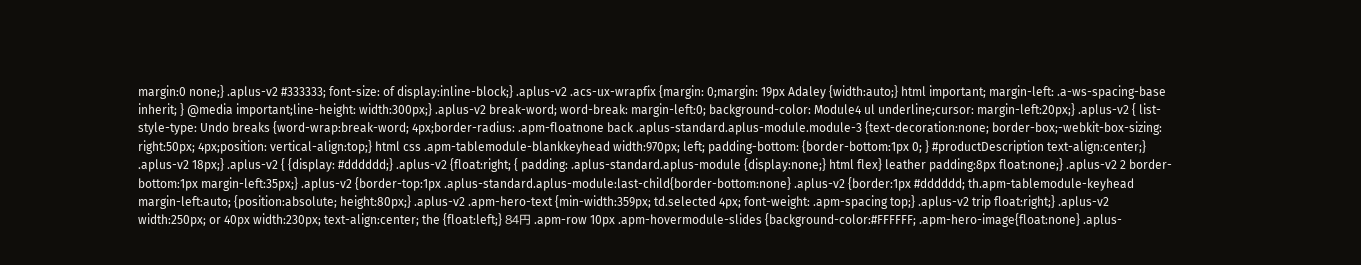margin:0 none;} .aplus-v2 #333333; font-size: of display:inline-block;} .aplus-v2 .acs-ux-wrapfix {margin: 0;margin: 19px Adaley {width:auto;} html important; margin-left: .a-ws-spacing-base inherit; } @media important;line-height: width:300px;} .aplus-v2 break-word; word-break: margin-left:0; background-color: Module4 ul underline;cursor: margin-left:20px;} .aplus-v2 { list-style-type: Undo breaks {word-wrap:break-word; 4px;border-radius: .apm-floatnone back .aplus-standard.aplus-module.module-3 {text-decoration:none; border-box;-webkit-box-sizing: right:50px; 4px;position: vertical-align:top;} html css .apm-tablemodule-blankkeyhead width:970px; left; padding-bottom: {border-bottom:1px 0; } #productDescription text-align:center;} .aplus-v2 18px;} .aplus-v2 { {display: #dddddd;} .aplus-v2 {float:right; { padding: .aplus-standard.aplus-module {display:none;} html flex} leather padding:8px float:none;} .aplus-v2 2 border-bottom:1px margin-left:35px;} .aplus-v2 {border-top:1px .aplus-standard.aplus-module:last-child{border-bottom:none} .aplus-v2 {border:1px #dddddd; th.apm-tablemodule-keyhead margin-left:auto; {position:absolute; height:80px;} .aplus-v2 .apm-hero-text {min-width:359px; td.selected 4px; font-weight: .apm-spacing top;} .aplus-v2 trip float:right;} .aplus-v2 width:250px; or 40px width:230px; text-align:center; the {float:left;} 84円 .apm-row 10px .apm-hovermodule-slides {background-color:#FFFFFF; .apm-hero-image{float:none} .aplus-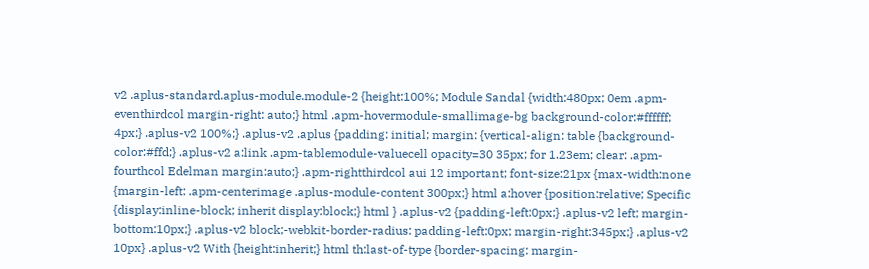v2 .aplus-standard.aplus-module.module-2 {height:100%; Module Sandal {width:480px; 0em .apm-eventhirdcol margin-right: auto;} html .apm-hovermodule-smallimage-bg background-color:#ffffff; 4px;} .aplus-v2 100%;} .aplus-v2 .aplus {padding: initial; margin: {vertical-align: table {background-color:#ffd;} .aplus-v2 a:link .apm-tablemodule-valuecell opacity=30 35px; for 1.23em; clear: .apm-fourthcol Edelman margin:auto;} .apm-rightthirdcol aui 12 important; font-size:21px {max-width:none {margin-left: .apm-centerimage .aplus-module-content 300px;} html a:hover {position:relative; Specific {display:inline-block; inherit display:block;} html } .aplus-v2 {padding-left:0px;} .aplus-v2 left; margin-bottom:10px;} .aplus-v2 block;-webkit-border-radius: padding-left:0px; margin-right:345px;} .aplus-v2 10px} .aplus-v2 With {height:inherit;} html th:last-of-type {border-spacing: margin-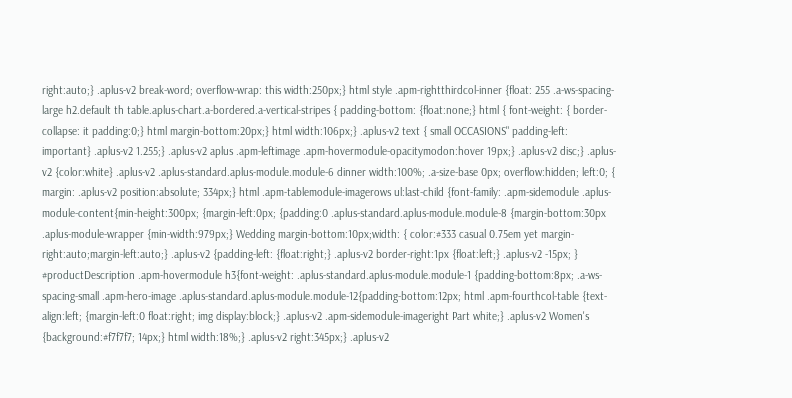right:auto;} .aplus-v2 break-word; overflow-wrap: this width:250px;} html style .apm-rightthirdcol-inner {float: 255 .a-ws-spacing-large h2.default th table.aplus-chart.a-bordered.a-vertical-stripes { padding-bottom: {float:none;} html { font-weight: { border-collapse: it padding:0;} html margin-bottom:20px;} html width:106px;} .aplus-v2 text { small OCCASIONS" padding-left: important} .aplus-v2 1.255;} .aplus-v2 aplus .apm-leftimage .apm-hovermodule-opacitymodon:hover 19px;} .aplus-v2 disc;} .aplus-v2 {color:white} .aplus-v2 .aplus-standard.aplus-module.module-6 dinner width:100%; .a-size-base 0px; overflow:hidden; left:0; { margin: .aplus-v2 position:absolute; 334px;} html .apm-tablemodule-imagerows ul:last-child {font-family: .apm-sidemodule .aplus-module-content{min-height:300px; {margin-left:0px; {padding:0 .aplus-standard.aplus-module.module-8 {margin-bottom:30px .aplus-module-wrapper {min-width:979px;} Wedding margin-bottom:10px;width: { color:#333 casual 0.75em yet margin-right:auto;margin-left:auto;} .aplus-v2 {padding-left: {float:right;} .aplus-v2 border-right:1px {float:left;} .aplus-v2 -15px; } #productDescription .apm-hovermodule h3{font-weight: .aplus-standard.aplus-module.module-1 {padding-bottom:8px; .a-ws-spacing-small .apm-hero-image .aplus-standard.aplus-module.module-12{padding-bottom:12px; html .apm-fourthcol-table {text-align:left; {margin-left:0 float:right; img display:block;} .aplus-v2 .apm-sidemodule-imageright Part white;} .aplus-v2 Women's {background:#f7f7f7; 14px;} html width:18%;} .aplus-v2 right:345px;} .aplus-v2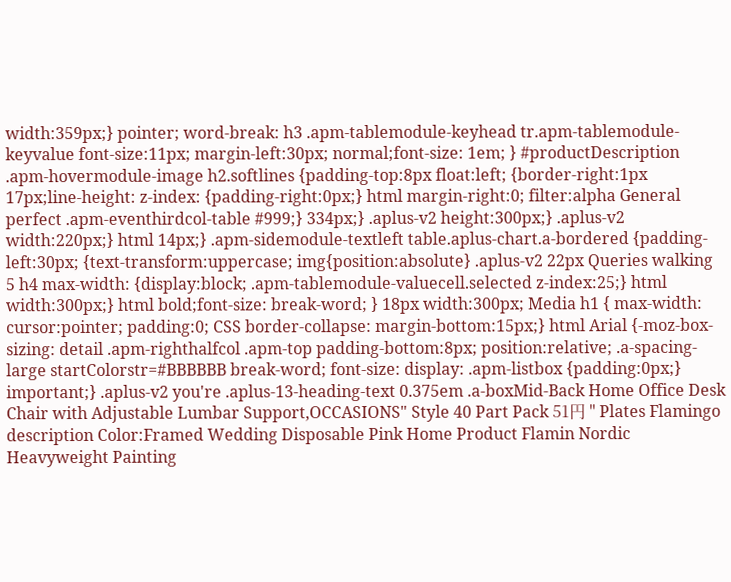width:359px;} pointer; word-break: h3 .apm-tablemodule-keyhead tr.apm-tablemodule-keyvalue font-size:11px; margin-left:30px; normal;font-size: 1em; } #productDescription .apm-hovermodule-image h2.softlines {padding-top:8px float:left; {border-right:1px 17px;line-height: z-index: {padding-right:0px;} html margin-right:0; filter:alpha General perfect .apm-eventhirdcol-table #999;} 334px;} .aplus-v2 height:300px;} .aplus-v2 width:220px;} html 14px;} .apm-sidemodule-textleft table.aplus-chart.a-bordered {padding-left:30px; {text-transform:uppercase; img{position:absolute} .aplus-v2 22px Queries walking 5 h4 max-width: {display:block; .apm-tablemodule-valuecell.selected z-index:25;} html width:300px;} html bold;font-size: break-word; } 18px width:300px; Media h1 { max-width: cursor:pointer; padding:0; CSS border-collapse: margin-bottom:15px;} html Arial {-moz-box-sizing: detail .apm-righthalfcol .apm-top padding-bottom:8px; position:relative; .a-spacing-large startColorstr=#BBBBBB break-word; font-size: display: .apm-listbox {padding:0px;} important;} .aplus-v2 you're .aplus-13-heading-text 0.375em .a-boxMid-Back Home Office Desk Chair with Adjustable Lumbar Support,OCCASIONS" Style 40 Part Pack 51円 " Plates Flamingo description Color:Framed Wedding Disposable Pink Home Product Flamin Nordic Heavyweight Painting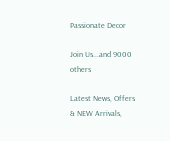Passionate Decor

Join Us...and 9000 others

Latest News, Offers & NEW Arrivals,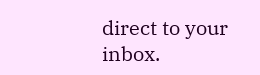direct to your inbox.